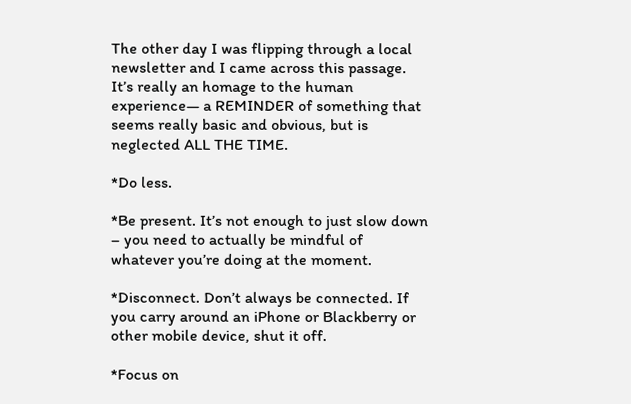The other day I was flipping through a local newsletter and I came across this passage. It’s really an homage to the human experience— a REMINDER of something that seems really basic and obvious, but is neglected ALL THE TIME.

*Do less.

*Be present. It’s not enough to just slow down – you need to actually be mindful of whatever you’re doing at the moment.

*Disconnect. Don’t always be connected. If you carry around an iPhone or Blackberry or other mobile device, shut it off.

*Focus on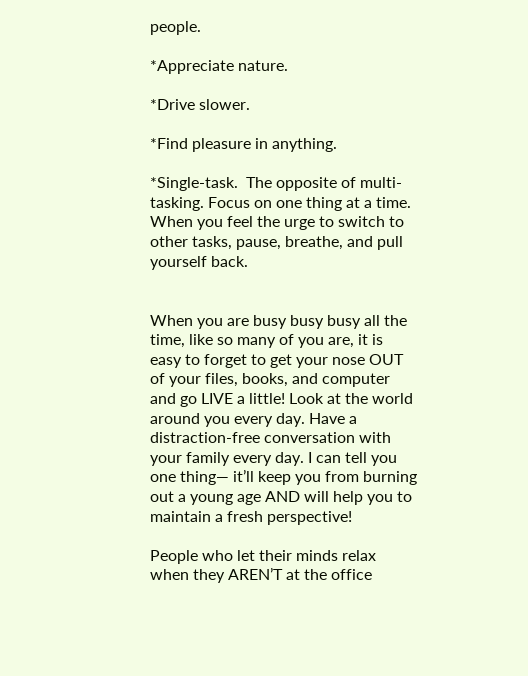people.

*Appreciate nature.

*Drive slower.

*Find pleasure in anything.

*Single-task.  The opposite of multi-tasking. Focus on one thing at a time. When you feel the urge to switch to other tasks, pause, breathe, and pull yourself back.


When you are busy busy busy all the time, like so many of you are, it is easy to forget to get your nose OUT of your files, books, and computer and go LIVE a little! Look at the world around you every day. Have a distraction-free conversation with your family every day. I can tell you one thing— it’ll keep you from burning out a young age AND will help you to maintain a fresh perspective!

People who let their minds relax when they AREN’T at the office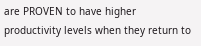are PROVEN to have higher productivity levels when they return to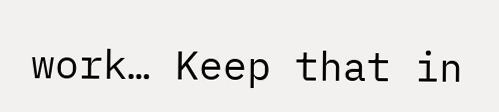work… Keep that in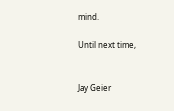mind.

Until next time,


Jay Geier